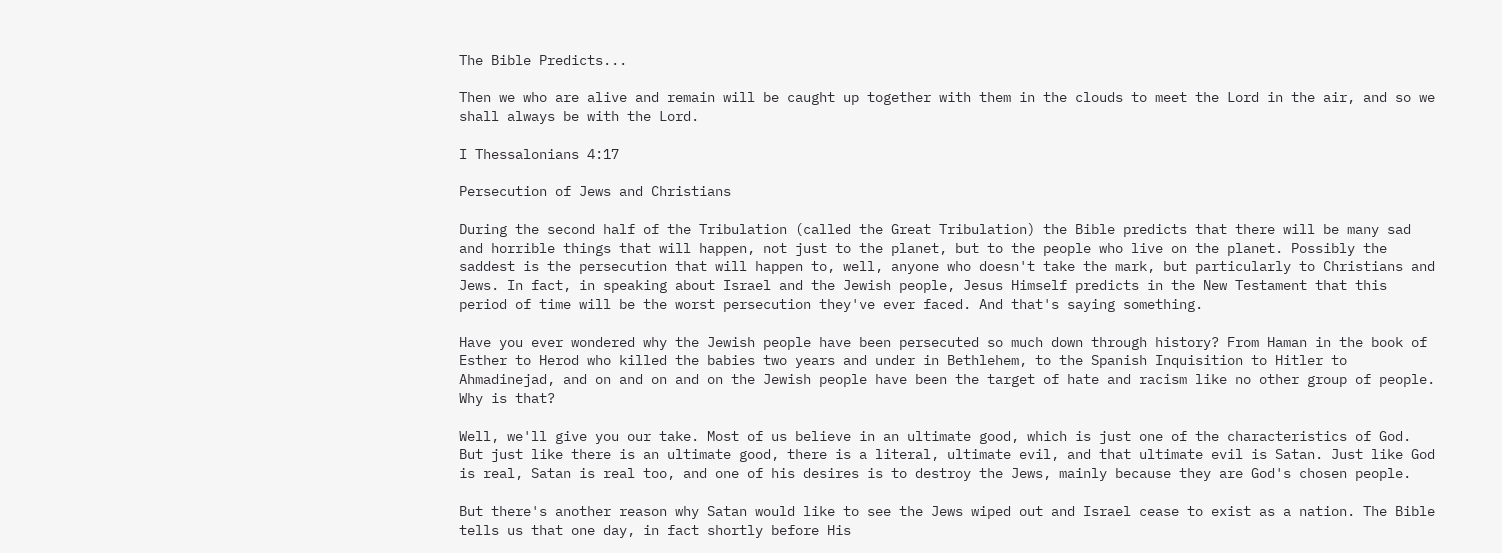The Bible Predicts...

Then we who are alive and remain will be caught up together with them in the clouds to meet the Lord in the air, and so we shall always be with the Lord.

I Thessalonians 4:17

Persecution of Jews and Christians

During the second half of the Tribulation (called the Great Tribulation) the Bible predicts that there will be many sad and horrible things that will happen, not just to the planet, but to the people who live on the planet. Possibly the saddest is the persecution that will happen to, well, anyone who doesn't take the mark, but particularly to Christians and Jews. In fact, in speaking about Israel and the Jewish people, Jesus Himself predicts in the New Testament that this period of time will be the worst persecution they've ever faced. And that's saying something.

Have you ever wondered why the Jewish people have been persecuted so much down through history? From Haman in the book of Esther to Herod who killed the babies two years and under in Bethlehem, to the Spanish Inquisition to Hitler to Ahmadinejad, and on and on and on the Jewish people have been the target of hate and racism like no other group of people. Why is that?

Well, we'll give you our take. Most of us believe in an ultimate good, which is just one of the characteristics of God. But just like there is an ultimate good, there is a literal, ultimate evil, and that ultimate evil is Satan. Just like God is real, Satan is real too, and one of his desires is to destroy the Jews, mainly because they are God's chosen people.

But there's another reason why Satan would like to see the Jews wiped out and Israel cease to exist as a nation. The Bible tells us that one day, in fact shortly before His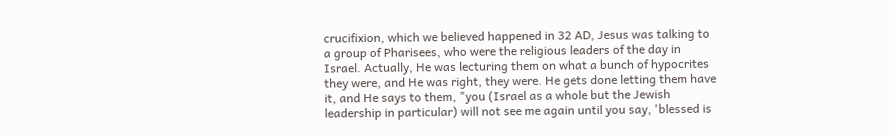crucifixion, which we believed happened in 32 AD, Jesus was talking to a group of Pharisees, who were the religious leaders of the day in Israel. Actually, He was lecturing them on what a bunch of hypocrites they were, and He was right, they were. He gets done letting them have it, and He says to them, "you (Israel as a whole but the Jewish leadership in particular) will not see me again until you say, 'blessed is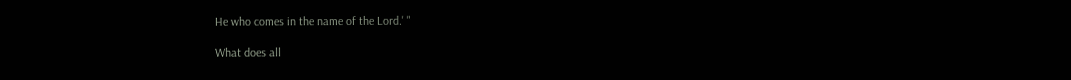He who comes in the name of the Lord.' "

What does all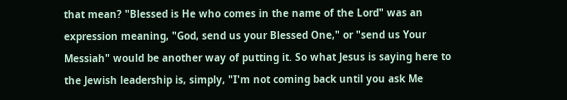that mean? "Blessed is He who comes in the name of the Lord" was an expression meaning, "God, send us your Blessed One," or "send us Your Messiah" would be another way of putting it. So what Jesus is saying here to the Jewish leadership is, simply, "I'm not coming back until you ask Me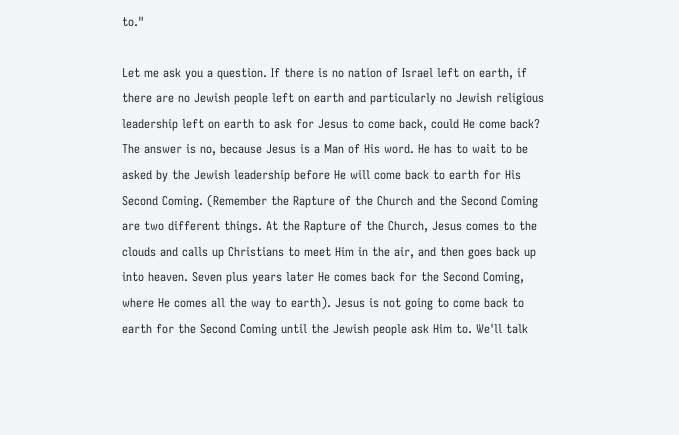to."

Let me ask you a question. If there is no nation of Israel left on earth, if there are no Jewish people left on earth and particularly no Jewish religious leadership left on earth to ask for Jesus to come back, could He come back? The answer is no, because Jesus is a Man of His word. He has to wait to be asked by the Jewish leadership before He will come back to earth for His Second Coming. (Remember the Rapture of the Church and the Second Coming are two different things. At the Rapture of the Church, Jesus comes to the clouds and calls up Christians to meet Him in the air, and then goes back up into heaven. Seven plus years later He comes back for the Second Coming, where He comes all the way to earth). Jesus is not going to come back to earth for the Second Coming until the Jewish people ask Him to. We'll talk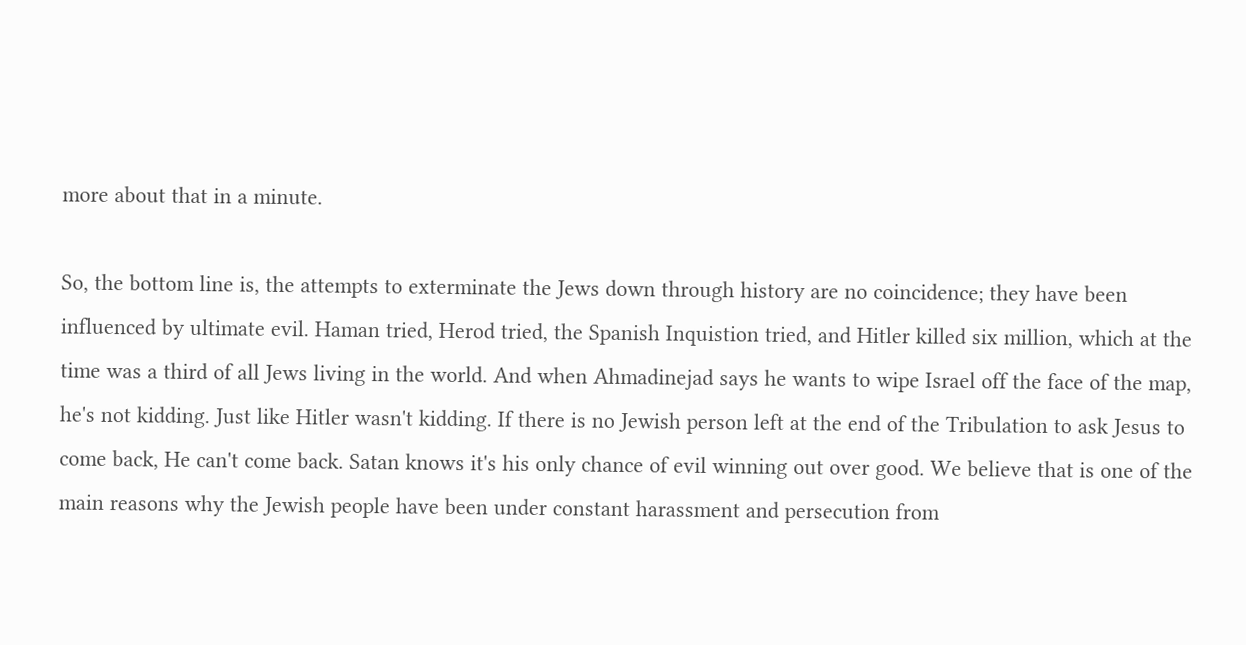more about that in a minute.

So, the bottom line is, the attempts to exterminate the Jews down through history are no coincidence; they have been influenced by ultimate evil. Haman tried, Herod tried, the Spanish Inquistion tried, and Hitler killed six million, which at the time was a third of all Jews living in the world. And when Ahmadinejad says he wants to wipe Israel off the face of the map, he's not kidding. Just like Hitler wasn't kidding. If there is no Jewish person left at the end of the Tribulation to ask Jesus to come back, He can't come back. Satan knows it's his only chance of evil winning out over good. We believe that is one of the main reasons why the Jewish people have been under constant harassment and persecution from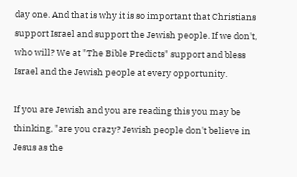day one. And that is why it is so important that Christians support Israel and support the Jewish people. If we don't, who will? We at "The Bible Predicts" support and bless Israel and the Jewish people at every opportunity.

If you are Jewish and you are reading this you may be thinking, "are you crazy? Jewish people don't believe in Jesus as the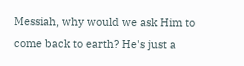Messiah, why would we ask Him to come back to earth? He's just a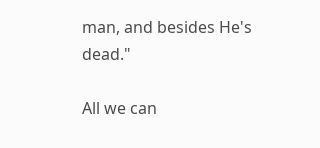man, and besides He's dead."

All we can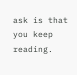ask is that you keep reading.